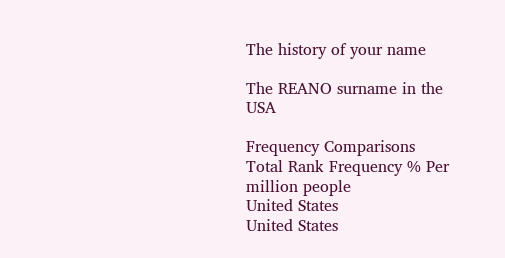The history of your name

The REANO surname in the USA

Frequency Comparisons
Total Rank Frequency % Per million people
United States
United States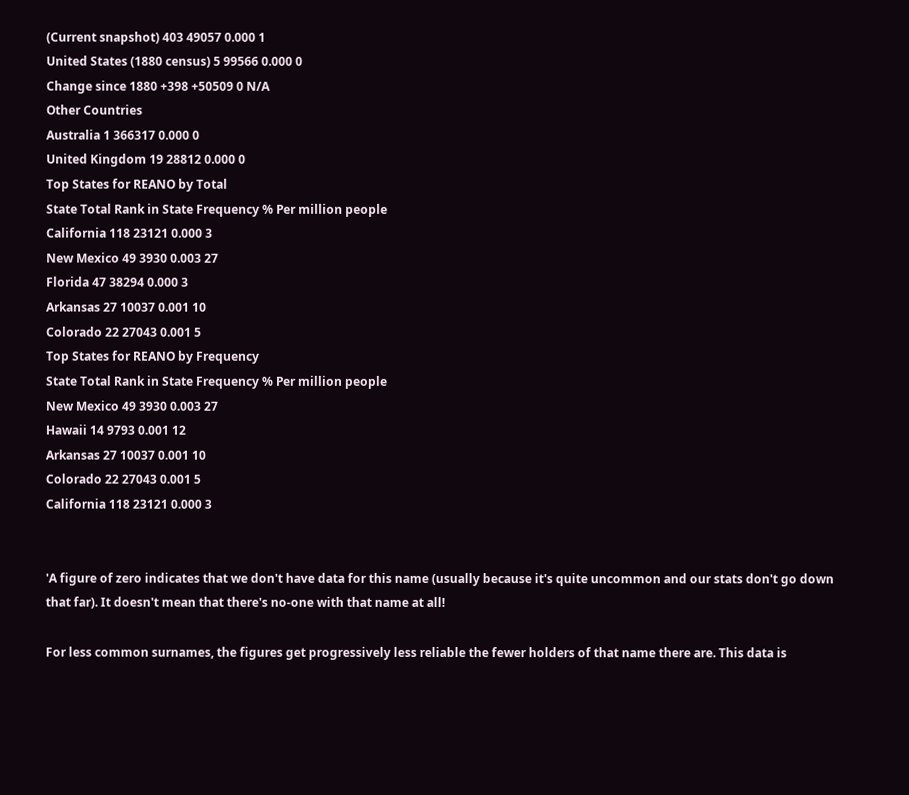(Current snapshot) 403 49057 0.000 1
United States (1880 census) 5 99566 0.000 0
Change since 1880 +398 +50509 0 N/A
Other Countries
Australia 1 366317 0.000 0
United Kingdom 19 28812 0.000 0
Top States for REANO by Total
State Total Rank in State Frequency % Per million people
California 118 23121 0.000 3
New Mexico 49 3930 0.003 27
Florida 47 38294 0.000 3
Arkansas 27 10037 0.001 10
Colorado 22 27043 0.001 5
Top States for REANO by Frequency
State Total Rank in State Frequency % Per million people
New Mexico 49 3930 0.003 27
Hawaii 14 9793 0.001 12
Arkansas 27 10037 0.001 10
Colorado 22 27043 0.001 5
California 118 23121 0.000 3


'A figure of zero indicates that we don't have data for this name (usually because it's quite uncommon and our stats don't go down that far). It doesn't mean that there's no-one with that name at all!

For less common surnames, the figures get progressively less reliable the fewer holders of that name there are. This data is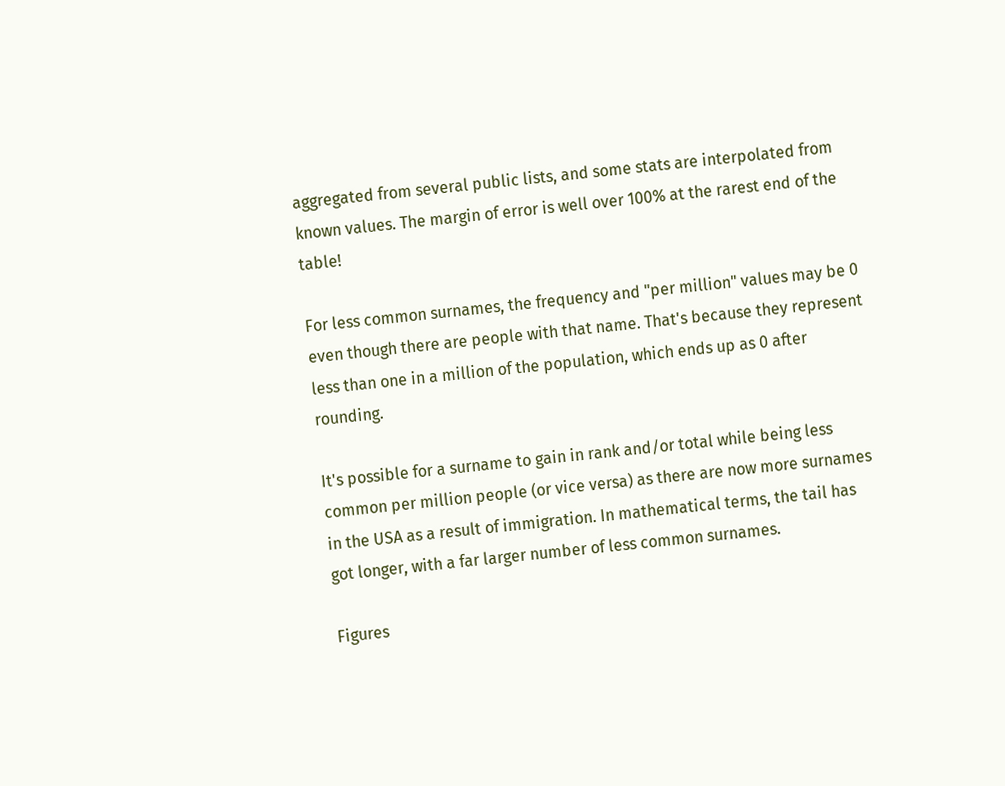aggregated from several public lists, and some stats are interpolated from known values. The margin of error is well over 100% at the rarest end of the table!

For less common surnames, the frequency and "per million" values may be 0 even though there are people with that name. That's because they represent less than one in a million of the population, which ends up as 0 after rounding.

It's possible for a surname to gain in rank and/or total while being less common per million people (or vice versa) as there are now more surnames in the USA as a result of immigration. In mathematical terms, the tail has got longer, with a far larger number of less common surnames.

Figures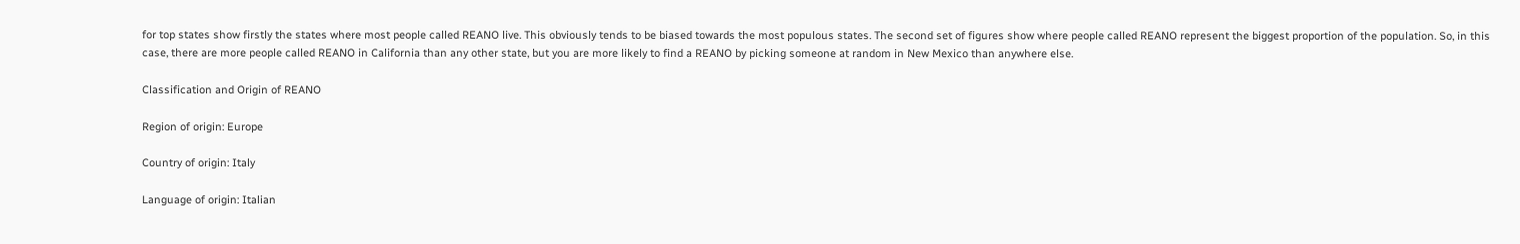for top states show firstly the states where most people called REANO live. This obviously tends to be biased towards the most populous states. The second set of figures show where people called REANO represent the biggest proportion of the population. So, in this case, there are more people called REANO in California than any other state, but you are more likely to find a REANO by picking someone at random in New Mexico than anywhere else.

Classification and Origin of REANO

Region of origin: Europe

Country of origin: Italy

Language of origin: Italian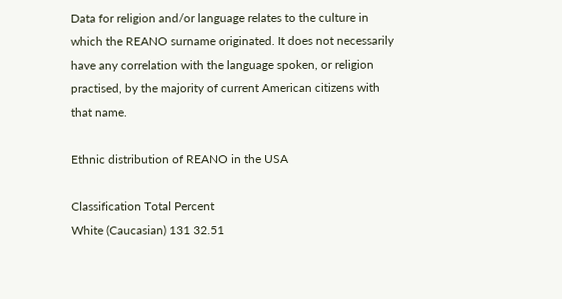Data for religion and/or language relates to the culture in which the REANO surname originated. It does not necessarily have any correlation with the language spoken, or religion practised, by the majority of current American citizens with that name.

Ethnic distribution of REANO in the USA

Classification Total Percent
White (Caucasian) 131 32.51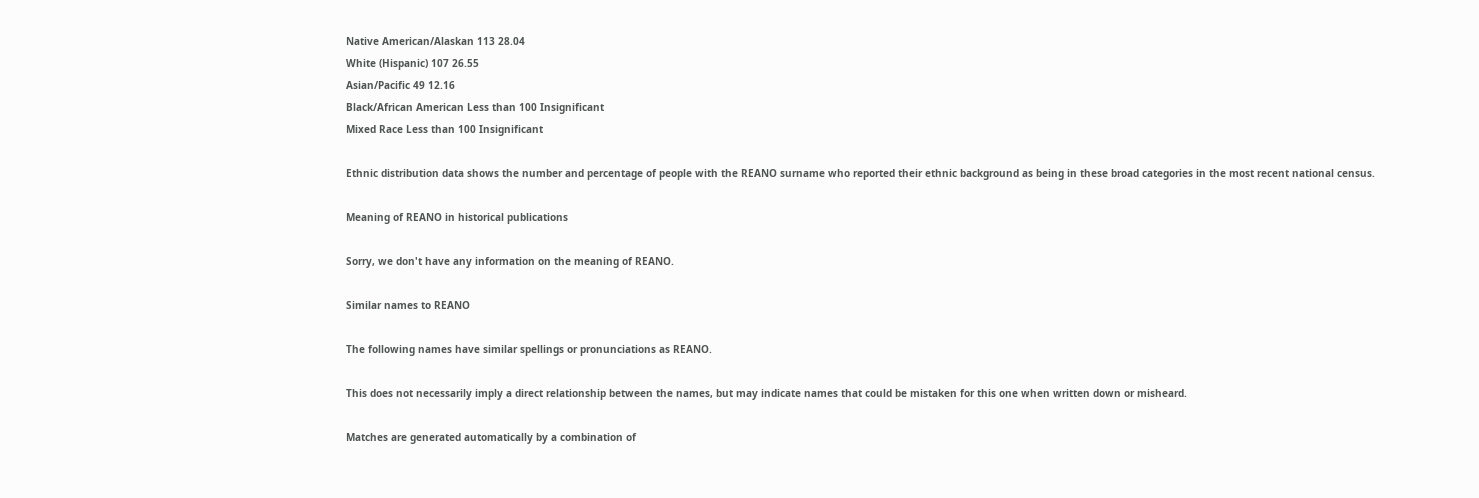Native American/Alaskan 113 28.04
White (Hispanic) 107 26.55
Asian/Pacific 49 12.16
Black/African American Less than 100 Insignificant
Mixed Race Less than 100 Insignificant

Ethnic distribution data shows the number and percentage of people with the REANO surname who reported their ethnic background as being in these broad categories in the most recent national census.

Meaning of REANO in historical publications

Sorry, we don't have any information on the meaning of REANO.

Similar names to REANO

The following names have similar spellings or pronunciations as REANO.

This does not necessarily imply a direct relationship between the names, but may indicate names that could be mistaken for this one when written down or misheard.

Matches are generated automatically by a combination of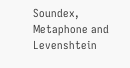Soundex, Metaphone and Levenshtein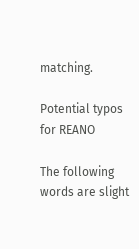matching.

Potential typos for REANO

The following words are slight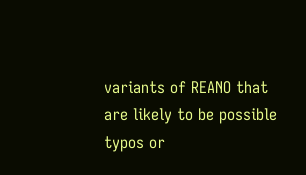variants of REANO that are likely to be possible typos or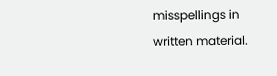misspellings in written material.